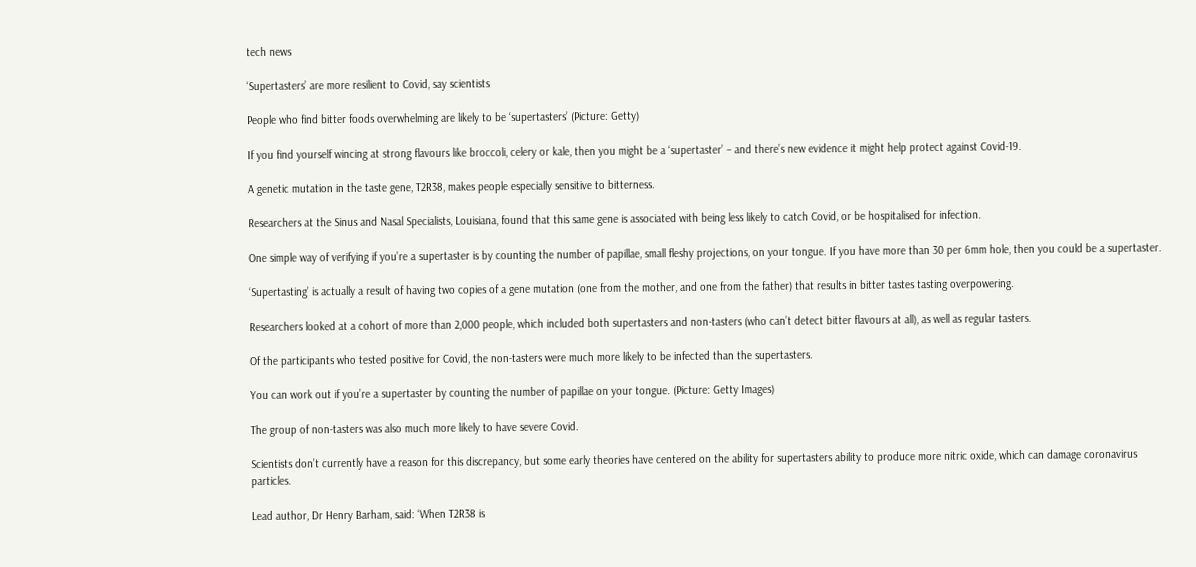tech news

‘Supertasters’ are more resilient to Covid, say scientists

People who find bitter foods overwhelming are likely to be ‘supertasters’ (Picture: Getty)

If you find yourself wincing at strong flavours like broccoli, celery or kale, then you might be a ‘supertaster’ – and there’s new evidence it might help protect against Covid-19.

A genetic mutation in the taste gene, T2R38, makes people especially sensitive to bitterness.

Researchers at the Sinus and Nasal Specialists, Louisiana, found that this same gene is associated with being less likely to catch Covid, or be hospitalised for infection.

One simple way of verifying if you’re a supertaster is by counting the number of papillae, small fleshy projections, on your tongue. If you have more than 30 per 6mm hole, then you could be a supertaster.

‘Supertasting’ is actually a result of having two copies of a gene mutation (one from the mother, and one from the father) that results in bitter tastes tasting overpowering.

Researchers looked at a cohort of more than 2,000 people, which included both supertasters and non-tasters (who can’t detect bitter flavours at all), as well as regular tasters.

Of the participants who tested positive for Covid, the non-tasters were much more likely to be infected than the supertasters.

You can work out if you’re a supertaster by counting the number of papillae on your tongue. (Picture: Getty Images)

The group of non-tasters was also much more likely to have severe Covid.

Scientists don’t currently have a reason for this discrepancy, but some early theories have centered on the ability for supertasters ability to produce more nitric oxide, which can damage coronavirus particles.

Lead author, Dr Henry Barham, said: ‘When T2R38 is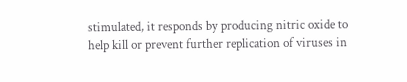stimulated, it responds by producing nitric oxide to help kill or prevent further replication of viruses in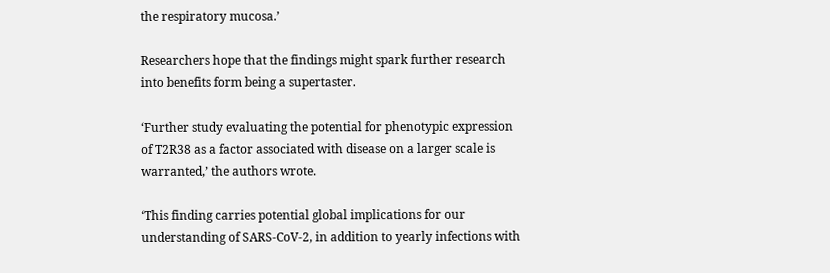the respiratory mucosa.’

Researchers hope that the findings might spark further research into benefits form being a supertaster.

‘Further study evaluating the potential for phenotypic expression of T2R38 as a factor associated with disease on a larger scale is warranted,’ the authors wrote.

‘This finding carries potential global implications for our understanding of SARS-CoV-2, in addition to yearly infections with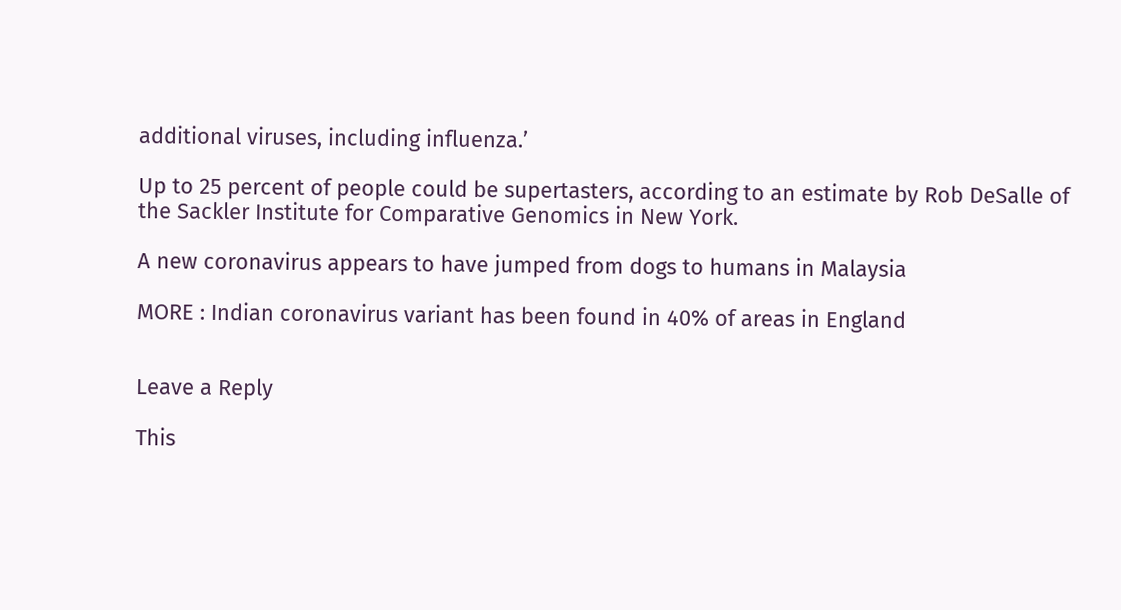additional viruses, including influenza.’

Up to 25 percent of people could be supertasters, according to an estimate by Rob DeSalle of the Sackler Institute for Comparative Genomics in New York.

A new coronavirus appears to have jumped from dogs to humans in Malaysia

MORE : Indian coronavirus variant has been found in 40% of areas in England


Leave a Reply

This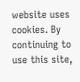website uses cookies. By continuing to use this site,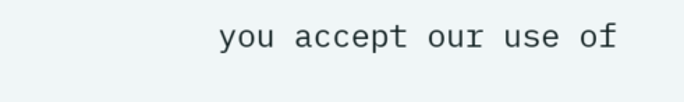you accept our use of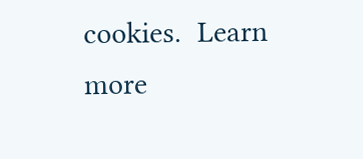cookies.  Learn more